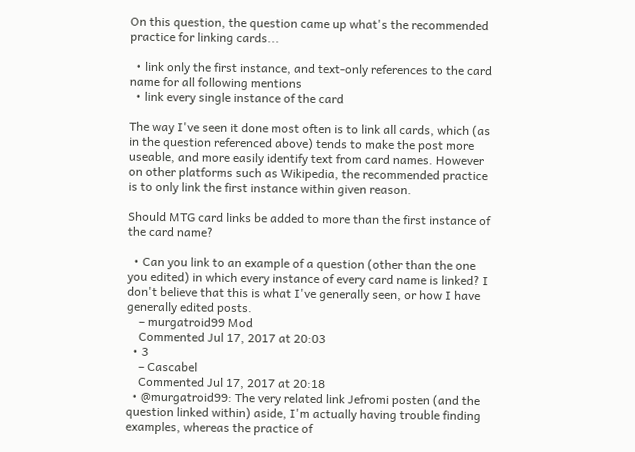On this question, the question came up what's the recommended practice for linking cards...

  • link only the first instance, and text-only references to the card name for all following mentions
  • link every single instance of the card

The way I've seen it done most often is to link all cards, which (as in the question referenced above) tends to make the post more useable, and more easily identify text from card names. However on other platforms such as Wikipedia, the recommended practice is to only link the first instance within given reason.

Should MTG card links be added to more than the first instance of the card name?

  • Can you link to an example of a question (other than the one you edited) in which every instance of every card name is linked? I don't believe that this is what I've generally seen, or how I have generally edited posts.
    – murgatroid99 Mod
    Commented Jul 17, 2017 at 20:03
  • 3
    – Cascabel
    Commented Jul 17, 2017 at 20:18
  • @murgatroid99: The very related link Jefromi posten (and the question linked within) aside, I'm actually having trouble finding examples, whereas the practice of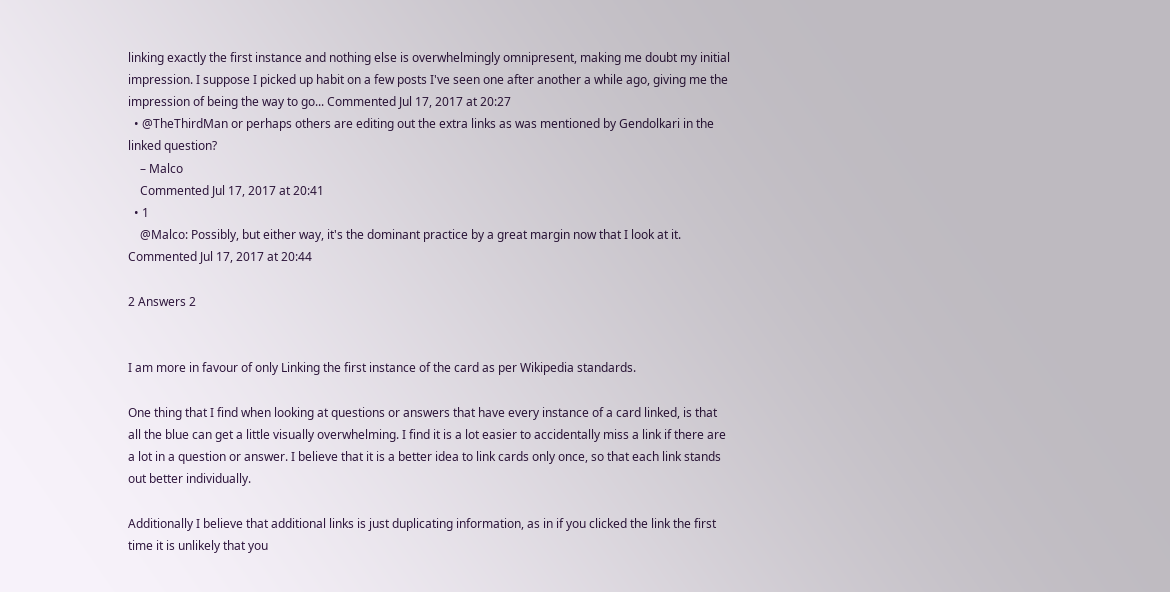linking exactly the first instance and nothing else is overwhelmingly omnipresent, making me doubt my initial impression. I suppose I picked up habit on a few posts I've seen one after another a while ago, giving me the impression of being the way to go... Commented Jul 17, 2017 at 20:27
  • @TheThirdMan or perhaps others are editing out the extra links as was mentioned by Gendolkari in the linked question?
    – Malco
    Commented Jul 17, 2017 at 20:41
  • 1
    @Malco: Possibly, but either way, it's the dominant practice by a great margin now that I look at it. Commented Jul 17, 2017 at 20:44

2 Answers 2


I am more in favour of only Linking the first instance of the card as per Wikipedia standards.

One thing that I find when looking at questions or answers that have every instance of a card linked, is that all the blue can get a little visually overwhelming. I find it is a lot easier to accidentally miss a link if there are a lot in a question or answer. I believe that it is a better idea to link cards only once, so that each link stands out better individually.

Additionally I believe that additional links is just duplicating information, as in if you clicked the link the first time it is unlikely that you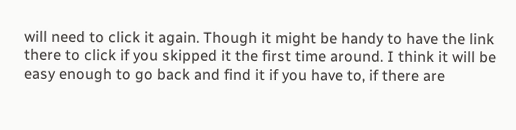will need to click it again. Though it might be handy to have the link there to click if you skipped it the first time around. I think it will be easy enough to go back and find it if you have to, if there are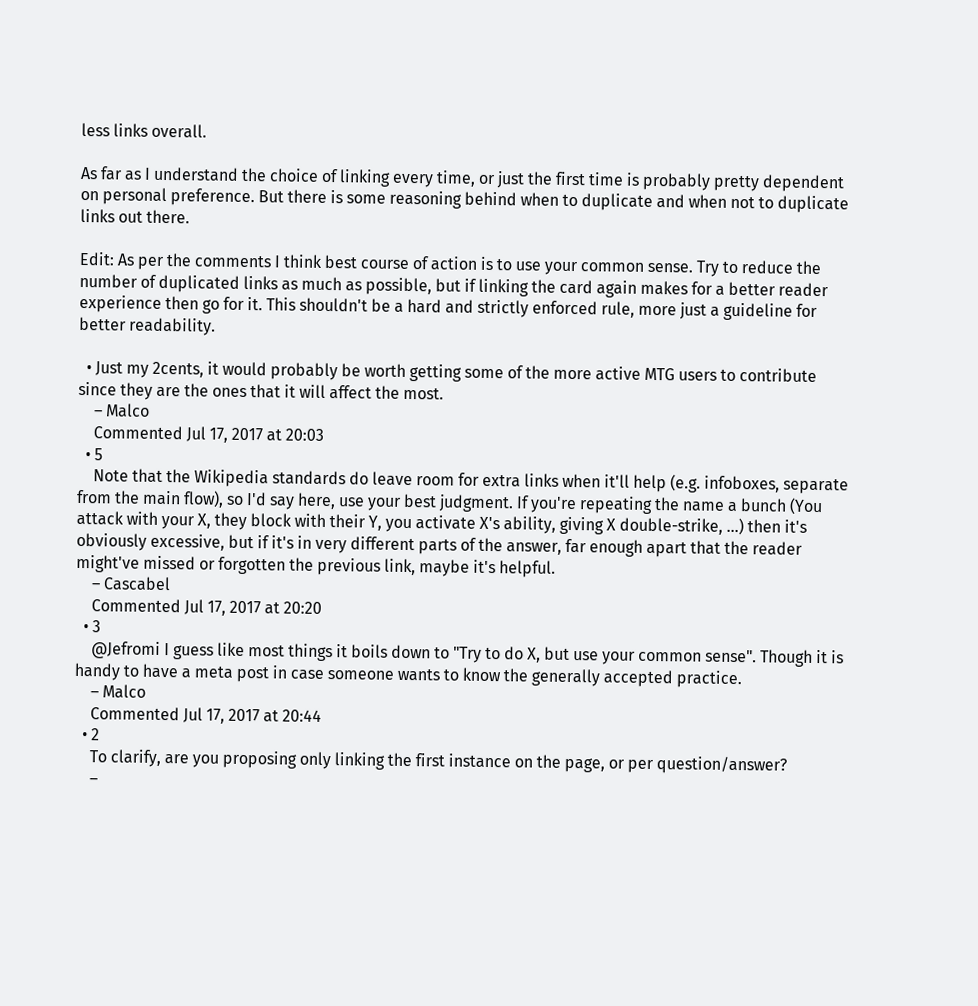less links overall.

As far as I understand the choice of linking every time, or just the first time is probably pretty dependent on personal preference. But there is some reasoning behind when to duplicate and when not to duplicate links out there.

Edit: As per the comments I think best course of action is to use your common sense. Try to reduce the number of duplicated links as much as possible, but if linking the card again makes for a better reader experience then go for it. This shouldn't be a hard and strictly enforced rule, more just a guideline for better readability.

  • Just my 2cents, it would probably be worth getting some of the more active MTG users to contribute since they are the ones that it will affect the most.
    – Malco
    Commented Jul 17, 2017 at 20:03
  • 5
    Note that the Wikipedia standards do leave room for extra links when it'll help (e.g. infoboxes, separate from the main flow), so I'd say here, use your best judgment. If you're repeating the name a bunch (You attack with your X, they block with their Y, you activate X's ability, giving X double-strike, ...) then it's obviously excessive, but if it's in very different parts of the answer, far enough apart that the reader might've missed or forgotten the previous link, maybe it's helpful.
    – Cascabel
    Commented Jul 17, 2017 at 20:20
  • 3
    @Jefromi I guess like most things it boils down to "Try to do X, but use your common sense". Though it is handy to have a meta post in case someone wants to know the generally accepted practice.
    – Malco
    Commented Jul 17, 2017 at 20:44
  • 2
    To clarify, are you proposing only linking the first instance on the page, or per question/answer?
    –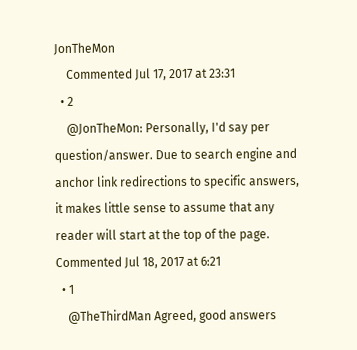JonTheMon
    Commented Jul 17, 2017 at 23:31
  • 2
    @JonTheMon: Personally, I'd say per question/answer. Due to search engine and anchor link redirections to specific answers, it makes little sense to assume that any reader will start at the top of the page. Commented Jul 18, 2017 at 6:21
  • 1
    @TheThirdMan Agreed, good answers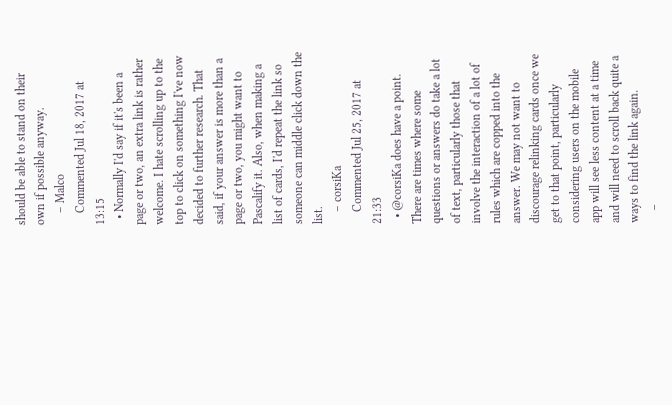should be able to stand on their own if possible anyway.
    – Malco
    Commented Jul 18, 2017 at 13:15
  • Normally I'd say if it's been a page or two, an extra link is rather welcome. I hate scrolling up to the top to click on something I've now decided to further research. That said, if your answer is more than a page or two, you might want to Pascalify it. Also, when making a list of cards, I'd repeat the link so someone can middle click down the list.
    – corsiKa
    Commented Jul 25, 2017 at 21:33
  • @corsiKa does have a point. There are times where some questions or answers do take a lot of text, particularly those that involve the interaction of a lot of rules which are copped into the answer. We may not want to discourage relinking cards once we get to that point, particularly considering users on the mobile app will see less content at a time and will need to scroll back quite a ways to find the link again.
    –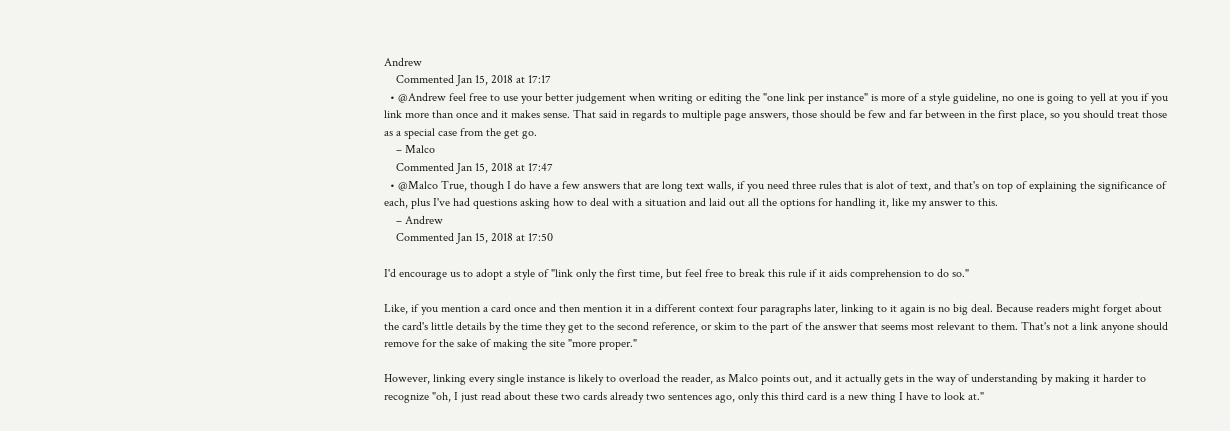Andrew
    Commented Jan 15, 2018 at 17:17
  • @Andrew feel free to use your better judgement when writing or editing the "one link per instance" is more of a style guideline, no one is going to yell at you if you link more than once and it makes sense. That said in regards to multiple page answers, those should be few and far between in the first place, so you should treat those as a special case from the get go.
    – Malco
    Commented Jan 15, 2018 at 17:47
  • @Malco True, though I do have a few answers that are long text walls, if you need three rules that is alot of text, and that's on top of explaining the significance of each, plus I've had questions asking how to deal with a situation and laid out all the options for handling it, like my answer to this.
    – Andrew
    Commented Jan 15, 2018 at 17:50

I'd encourage us to adopt a style of "link only the first time, but feel free to break this rule if it aids comprehension to do so."

Like, if you mention a card once and then mention it in a different context four paragraphs later, linking to it again is no big deal. Because readers might forget about the card's little details by the time they get to the second reference, or skim to the part of the answer that seems most relevant to them. That's not a link anyone should remove for the sake of making the site "more proper."

However, linking every single instance is likely to overload the reader, as Malco points out, and it actually gets in the way of understanding by making it harder to recognize "oh, I just read about these two cards already two sentences ago, only this third card is a new thing I have to look at."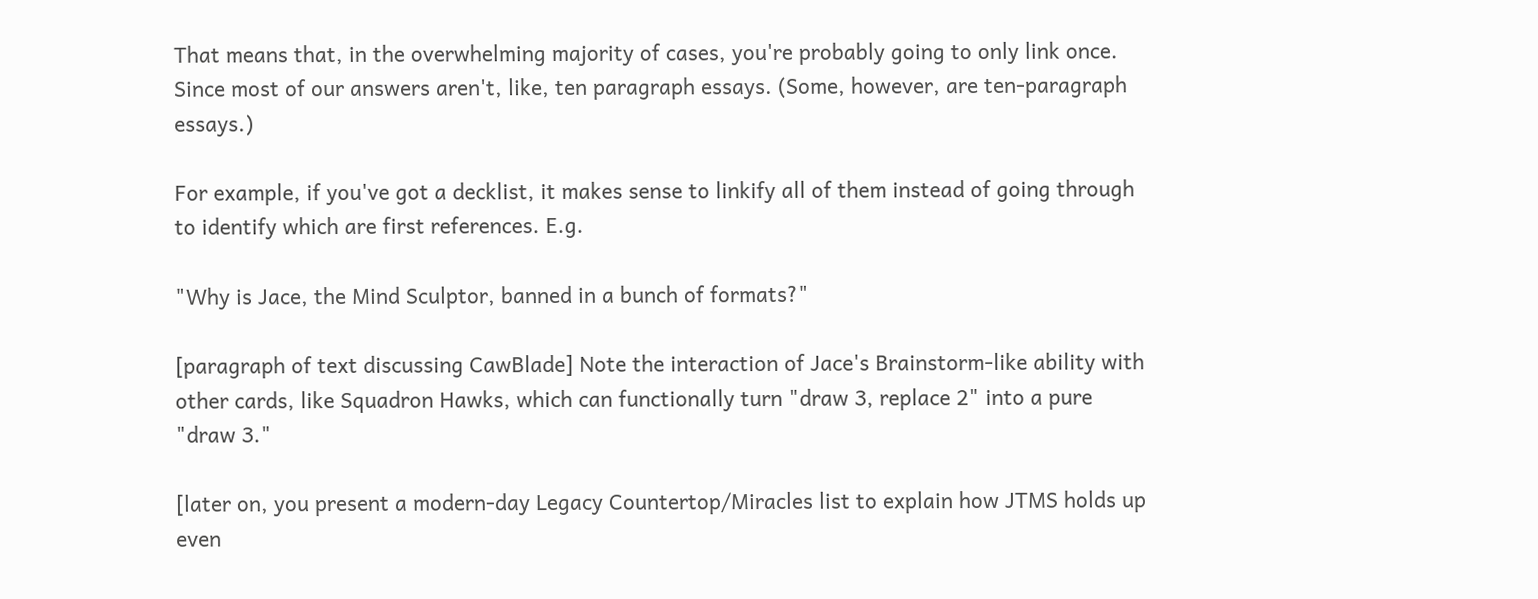That means that, in the overwhelming majority of cases, you're probably going to only link once. Since most of our answers aren't, like, ten paragraph essays. (Some, however, are ten-paragraph essays.)

For example, if you've got a decklist, it makes sense to linkify all of them instead of going through to identify which are first references. E.g.

"Why is Jace, the Mind Sculptor, banned in a bunch of formats?"

[paragraph of text discussing CawBlade] Note the interaction of Jace's Brainstorm-like ability with other cards, like Squadron Hawks, which can functionally turn "draw 3, replace 2" into a pure "draw 3."

[later on, you present a modern-day Legacy Countertop/Miracles list to explain how JTMS holds up even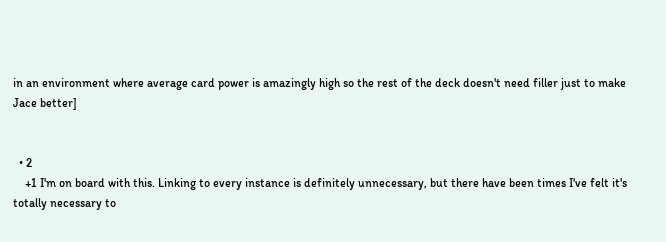in an environment where average card power is amazingly high so the rest of the deck doesn't need filler just to make Jace better]


  • 2
    +1 I'm on board with this. Linking to every instance is definitely unnecessary, but there have been times I've felt it's totally necessary to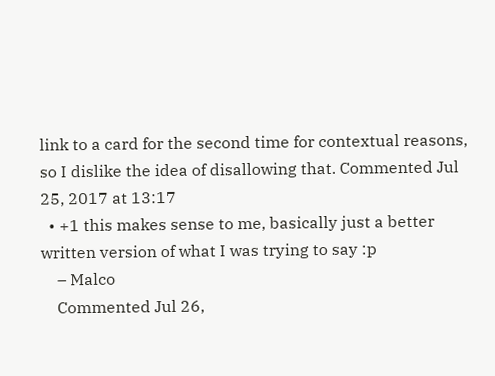link to a card for the second time for contextual reasons, so I dislike the idea of disallowing that. Commented Jul 25, 2017 at 13:17
  • +1 this makes sense to me, basically just a better written version of what I was trying to say :p
    – Malco
    Commented Jul 26,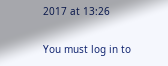2017 at 13:26

You must log in to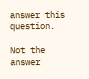answer this question.

Not the answer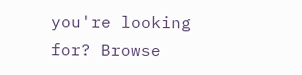you're looking for? Browse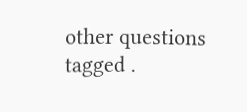other questions tagged .